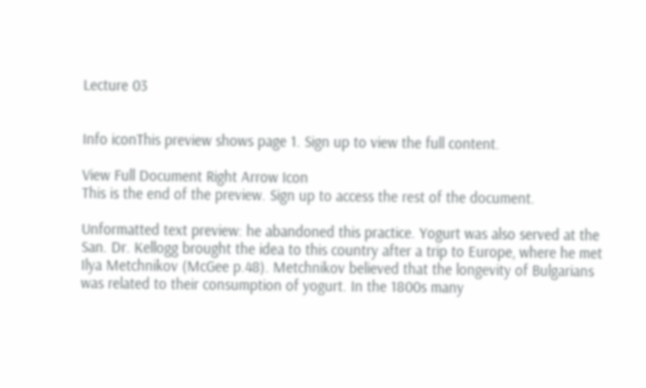Lecture 03


Info iconThis preview shows page 1. Sign up to view the full content.

View Full Document Right Arrow Icon
This is the end of the preview. Sign up to access the rest of the document.

Unformatted text preview: he abandoned this practice. Yogurt was also served at the San. Dr. Kellogg brought the idea to this country after a trip to Europe, where he met Ilya Metchnikov (McGee p.48). Metchnikov believed that the longevity of Bulgarians was related to their consumption of yogurt. In the 1800s many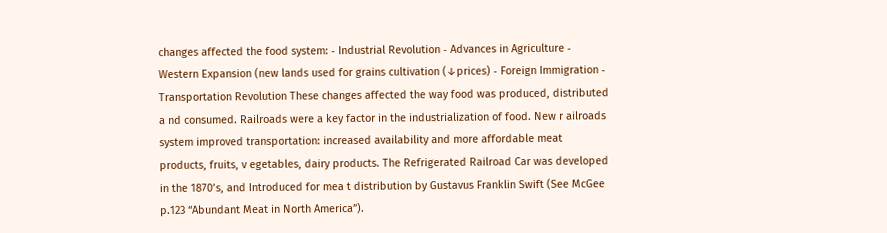changes affected the food system: ‐ Industrial Revolution ‐ Advances in Agriculture ‐ Western Expansion (new lands used for grains cultivation (↓prices) ‐ Foreign Immigration ‐ Transportation Revolution These changes affected the way food was produced, distributed a nd consumed. Railroads were a key factor in the industrialization of food. New r ailroads system improved transportation: increased availability and more affordable meat products, fruits, v egetables, dairy products. The Refrigerated Railroad Car was developed in the 1870’s, and Introduced for mea t distribution by Gustavus Franklin Swift (See McGee p.123 “Abundant Meat in North America”).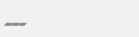___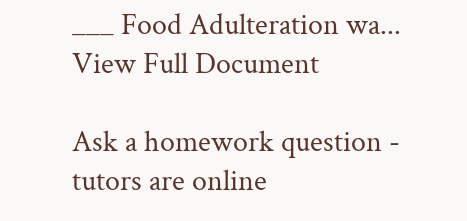___ Food Adulteration wa...
View Full Document

Ask a homework question - tutors are online